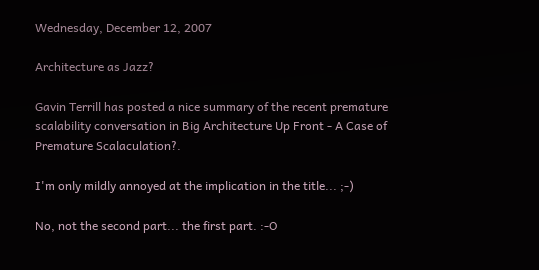Wednesday, December 12, 2007

Architecture as Jazz?

Gavin Terrill has posted a nice summary of the recent premature scalability conversation in Big Architecture Up Front - A Case of Premature Scalaculation?.

I'm only mildly annoyed at the implication in the title... ;-)

No, not the second part... the first part. :-O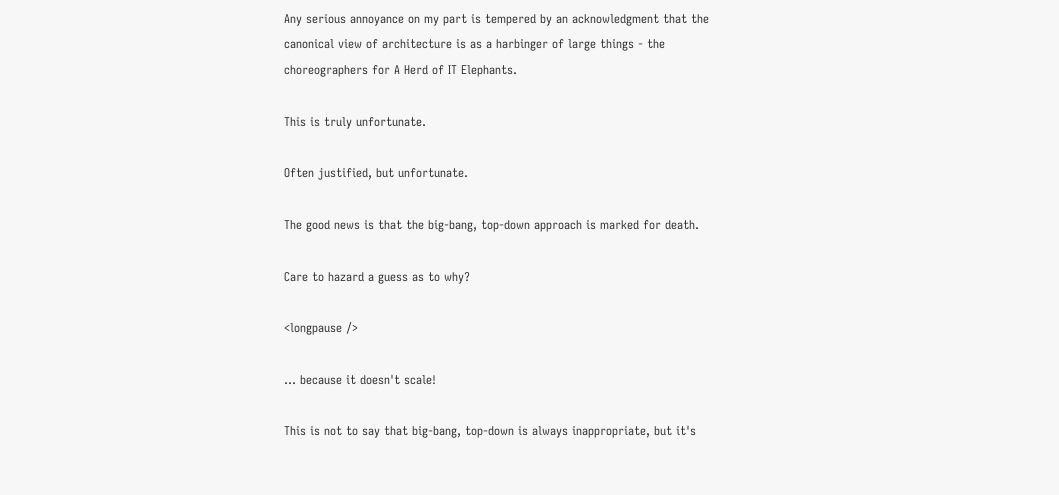Any serious annoyance on my part is tempered by an acknowledgment that the canonical view of architecture is as a harbinger of large things - the choreographers for A Herd of IT Elephants.

This is truly unfortunate.

Often justified, but unfortunate.

The good news is that the big-bang, top-down approach is marked for death.

Care to hazard a guess as to why?

<longpause />

... because it doesn't scale!

This is not to say that big-bang, top-down is always inappropriate, but it's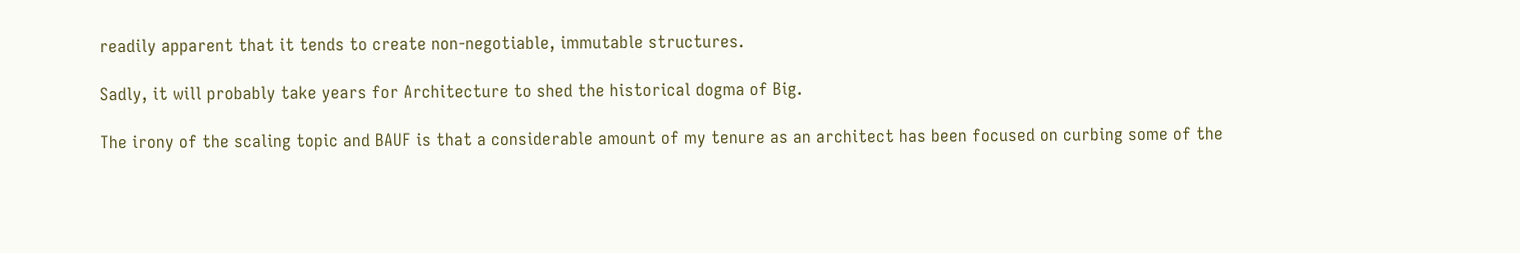readily apparent that it tends to create non-negotiable, immutable structures.

Sadly, it will probably take years for Architecture to shed the historical dogma of Big.

The irony of the scaling topic and BAUF is that a considerable amount of my tenure as an architect has been focused on curbing some of the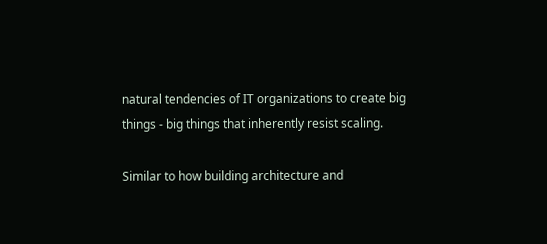natural tendencies of IT organizations to create big things - big things that inherently resist scaling.

Similar to how building architecture and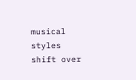musical styles shift over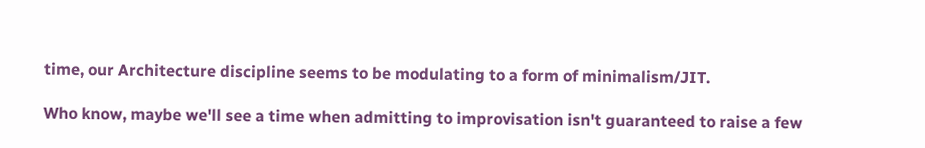time, our Architecture discipline seems to be modulating to a form of minimalism/JIT.

Who know, maybe we'll see a time when admitting to improvisation isn't guaranteed to raise a few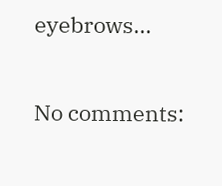eyebrows...

No comments: